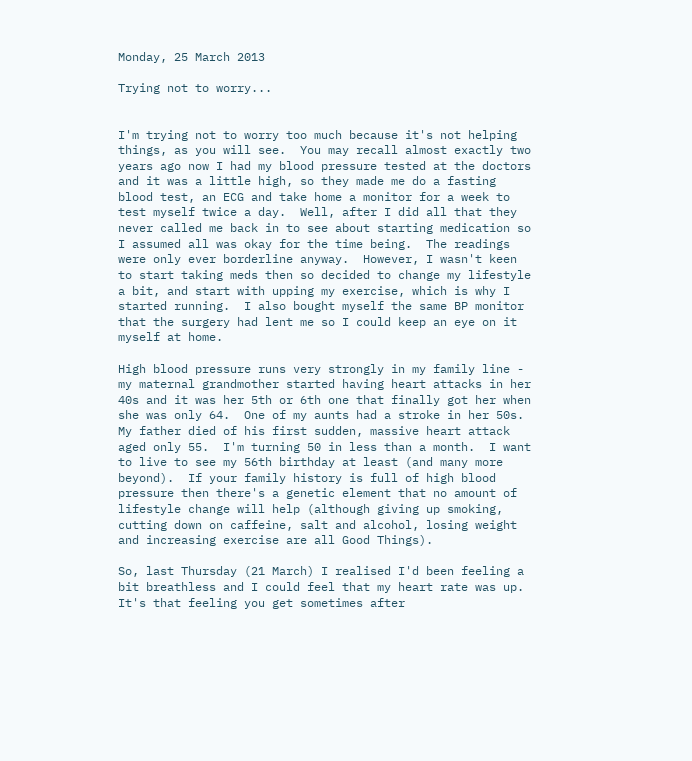Monday, 25 March 2013

Trying not to worry...


I'm trying not to worry too much because it's not helping things, as you will see.  You may recall almost exactly two years ago now I had my blood pressure tested at the doctors and it was a little high, so they made me do a fasting blood test, an ECG and take home a monitor for a week to test myself twice a day.  Well, after I did all that they never called me back in to see about starting medication so I assumed all was okay for the time being.  The readings were only ever borderline anyway.  However, I wasn't keen to start taking meds then so decided to change my lifestyle a bit, and start with upping my exercise, which is why I started running.  I also bought myself the same BP monitor that the surgery had lent me so I could keep an eye on it myself at home.

High blood pressure runs very strongly in my family line - my maternal grandmother started having heart attacks in her 40s and it was her 5th or 6th one that finally got her when she was only 64.  One of my aunts had a stroke in her 50s.  My father died of his first sudden, massive heart attack aged only 55.  I'm turning 50 in less than a month.  I want to live to see my 56th birthday at least (and many more beyond).  If your family history is full of high blood pressure then there's a genetic element that no amount of lifestyle change will help (although giving up smoking, cutting down on caffeine, salt and alcohol, losing weight and increasing exercise are all Good Things).

So, last Thursday (21 March) I realised I'd been feeling a bit breathless and I could feel that my heart rate was up.  It's that feeling you get sometimes after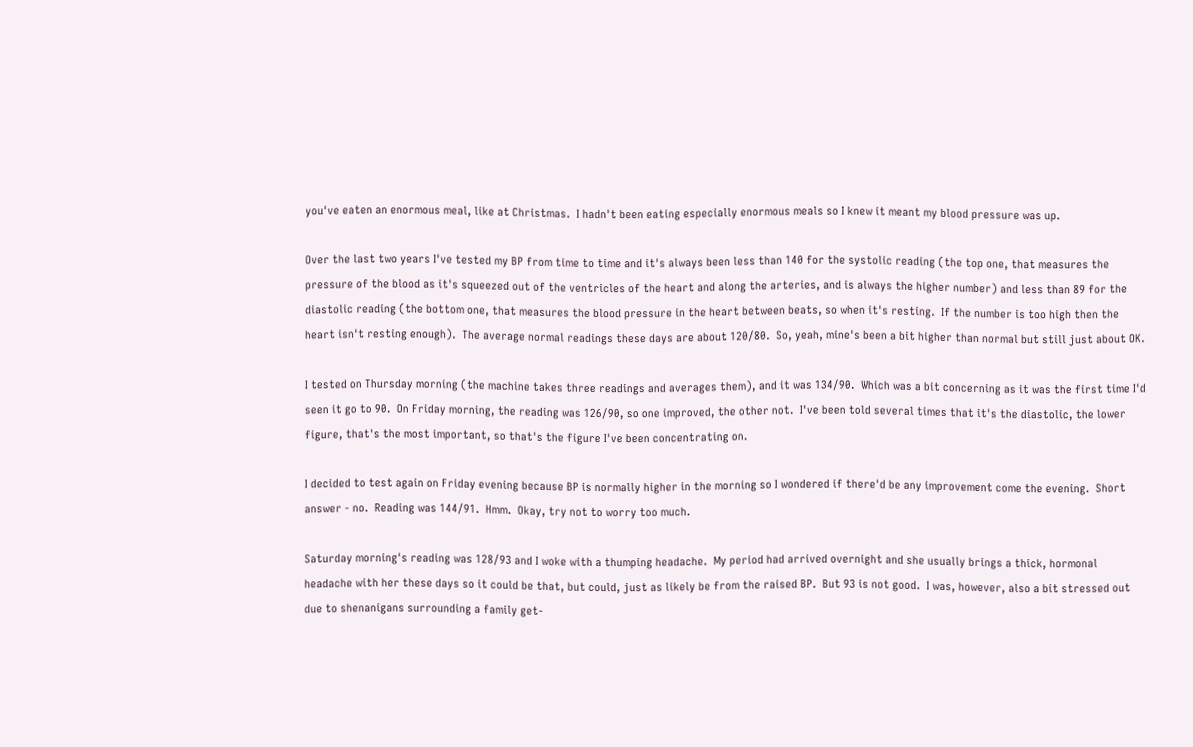you've eaten an enormous meal, like at Christmas.  I hadn't been eating especially enormous meals so I knew it meant my blood pressure was up.

Over the last two years I've tested my BP from time to time and it's always been less than 140 for the systolic reading (the top one, that measures the pressure of the blood as it's squeezed out of the ventricles of the heart and along the arteries, and is always the higher number) and less than 89 for the diastolic reading (the bottom one, that measures the blood pressure in the heart between beats, so when it's resting.  If the number is too high then the heart isn't resting enough).  The average normal readings these days are about 120/80.  So, yeah, mine's been a bit higher than normal but still just about OK.

I tested on Thursday morning (the machine takes three readings and averages them), and it was 134/90.  Which was a bit concerning as it was the first time I'd seen it go to 90.  On Friday morning, the reading was 126/90, so one improved, the other not.  I've been told several times that it's the diastolic, the lower figure, that's the most important, so that's the figure I've been concentrating on.

I decided to test again on Friday evening because BP is normally higher in the morning so I wondered if there'd be any improvement come the evening.  Short answer - no.  Reading was 144/91.  Hmm.  Okay, try not to worry too much.

Saturday morning's reading was 128/93 and I woke with a thumping headache.  My period had arrived overnight and she usually brings a thick, hormonal headache with her these days so it could be that, but could, just as likely be from the raised BP.  But 93 is not good.  I was, however, also a bit stressed out due to shenanigans surrounding a family get-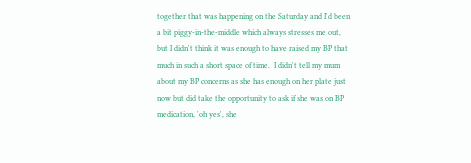together that was happening on the Saturday and I'd been a bit piggy-in-the-middle which always stresses me out, but I didn't think it was enough to have raised my BP that much in such a short space of time.  I didn't tell my mum about my BP concerns as she has enough on her plate just now but did take the opportunity to ask if she was on BP medication, 'oh yes', she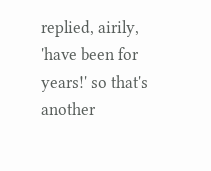replied, airily, 'have been for years!' so that's another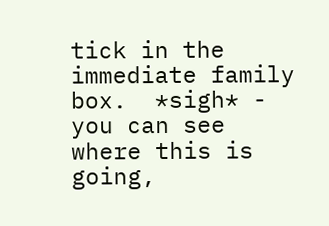tick in the immediate family box.  *sigh* - you can see where this is going,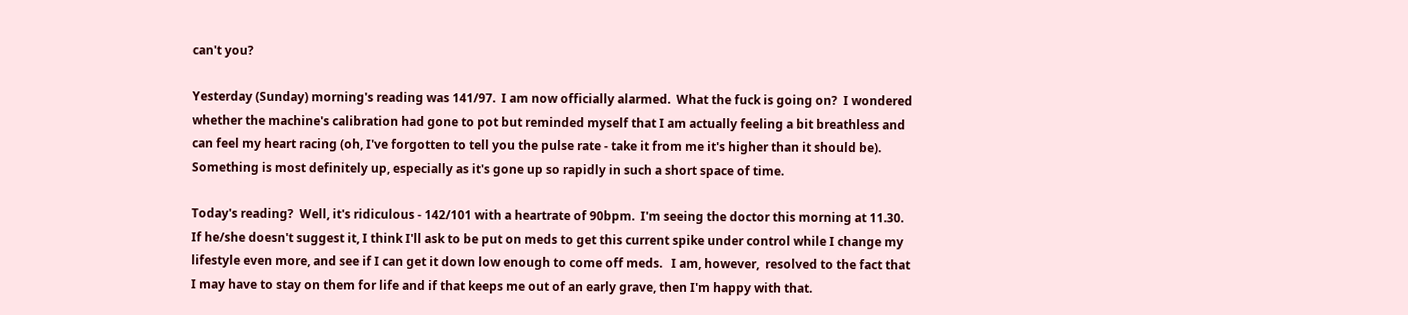can't you?

Yesterday (Sunday) morning's reading was 141/97.  I am now officially alarmed.  What the fuck is going on?  I wondered whether the machine's calibration had gone to pot but reminded myself that I am actually feeling a bit breathless and can feel my heart racing (oh, I've forgotten to tell you the pulse rate - take it from me it's higher than it should be).  Something is most definitely up, especially as it's gone up so rapidly in such a short space of time.

Today's reading?  Well, it's ridiculous - 142/101 with a heartrate of 90bpm.  I'm seeing the doctor this morning at 11.30.  If he/she doesn't suggest it, I think I'll ask to be put on meds to get this current spike under control while I change my lifestyle even more, and see if I can get it down low enough to come off meds.   I am, however,  resolved to the fact that I may have to stay on them for life and if that keeps me out of an early grave, then I'm happy with that.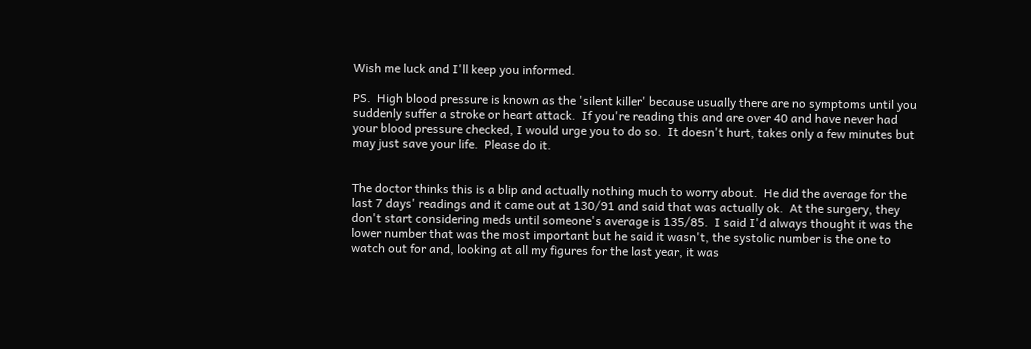Wish me luck and I'll keep you informed.

PS.  High blood pressure is known as the 'silent killer' because usually there are no symptoms until you suddenly suffer a stroke or heart attack.  If you're reading this and are over 40 and have never had your blood pressure checked, I would urge you to do so.  It doesn't hurt, takes only a few minutes but may just save your life.  Please do it.


The doctor thinks this is a blip and actually nothing much to worry about.  He did the average for the last 7 days' readings and it came out at 130/91 and said that was actually ok.  At the surgery, they don't start considering meds until someone's average is 135/85.  I said I'd always thought it was the lower number that was the most important but he said it wasn't, the systolic number is the one to watch out for and, looking at all my figures for the last year, it was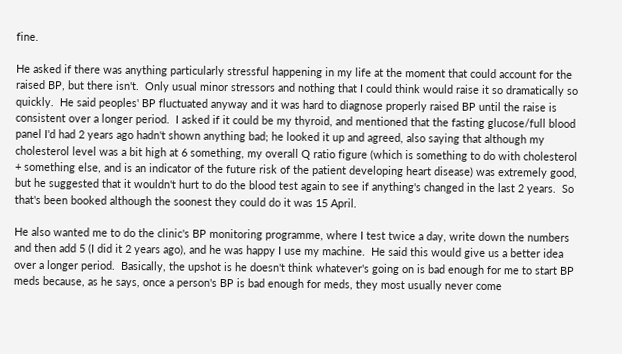fine.

He asked if there was anything particularly stressful happening in my life at the moment that could account for the raised BP, but there isn't.  Only usual minor stressors and nothing that I could think would raise it so dramatically so quickly.  He said peoples' BP fluctuated anyway and it was hard to diagnose properly raised BP until the raise is consistent over a longer period.  I asked if it could be my thyroid, and mentioned that the fasting glucose/full blood panel I'd had 2 years ago hadn't shown anything bad; he looked it up and agreed, also saying that although my cholesterol level was a bit high at 6 something, my overall Q ratio figure (which is something to do with cholesterol + something else, and is an indicator of the future risk of the patient developing heart disease) was extremely good, but he suggested that it wouldn't hurt to do the blood test again to see if anything's changed in the last 2 years.  So that's been booked although the soonest they could do it was 15 April.

He also wanted me to do the clinic's BP monitoring programme, where I test twice a day, write down the numbers and then add 5 (I did it 2 years ago), and he was happy I use my machine.  He said this would give us a better idea over a longer period.  Basically, the upshot is he doesn't think whatever's going on is bad enough for me to start BP meds because, as he says, once a person's BP is bad enough for meds, they most usually never come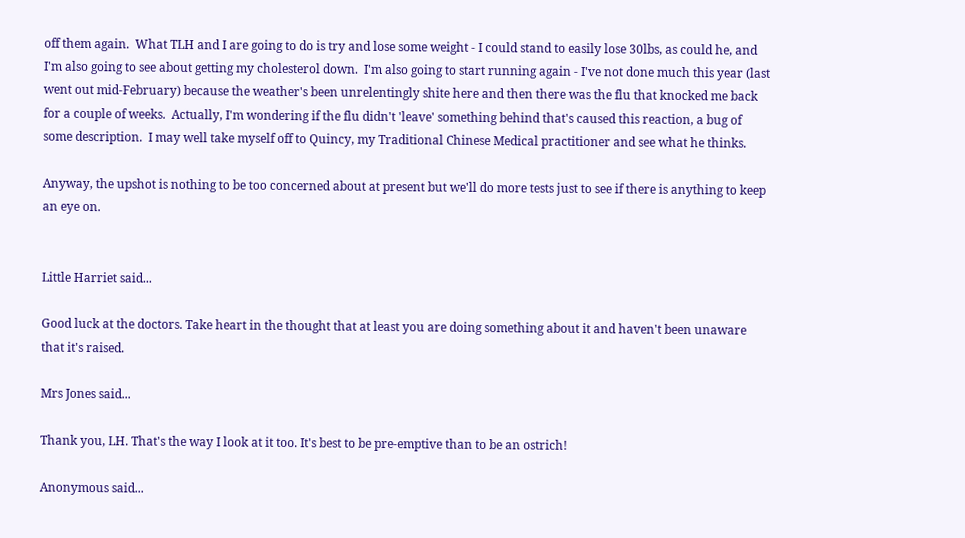off them again.  What TLH and I are going to do is try and lose some weight - I could stand to easily lose 30lbs, as could he, and I'm also going to see about getting my cholesterol down.  I'm also going to start running again - I've not done much this year (last went out mid-February) because the weather's been unrelentingly shite here and then there was the flu that knocked me back for a couple of weeks.  Actually, I'm wondering if the flu didn't 'leave' something behind that's caused this reaction, a bug of some description.  I may well take myself off to Quincy, my Traditional Chinese Medical practitioner and see what he thinks.

Anyway, the upshot is nothing to be too concerned about at present but we'll do more tests just to see if there is anything to keep an eye on.


Little Harriet said...

Good luck at the doctors. Take heart in the thought that at least you are doing something about it and haven't been unaware that it's raised.

Mrs Jones said...

Thank you, LH. That's the way I look at it too. It's best to be pre-emptive than to be an ostrich!

Anonymous said...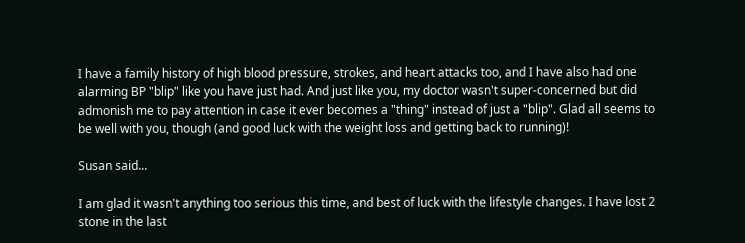I have a family history of high blood pressure, strokes, and heart attacks too, and I have also had one alarming BP "blip" like you have just had. And just like you, my doctor wasn't super-concerned but did admonish me to pay attention in case it ever becomes a "thing" instead of just a "blip". Glad all seems to be well with you, though (and good luck with the weight loss and getting back to running)!

Susan said...

I am glad it wasn't anything too serious this time, and best of luck with the lifestyle changes. I have lost 2 stone in the last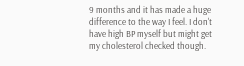9 months and it has made a huge difference to the way I feel. I don't have high BP myself but might get my cholesterol checked though.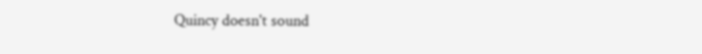Quincy doesn't sound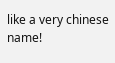like a very chinese name!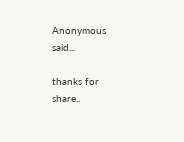Anonymous said...

thanks for share..